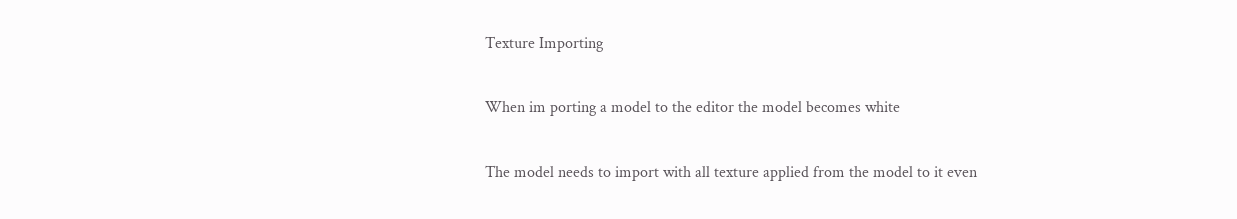Texture Importing

When im porting a model to the editor the model becomes white

The model needs to import with all texture applied from the model to it even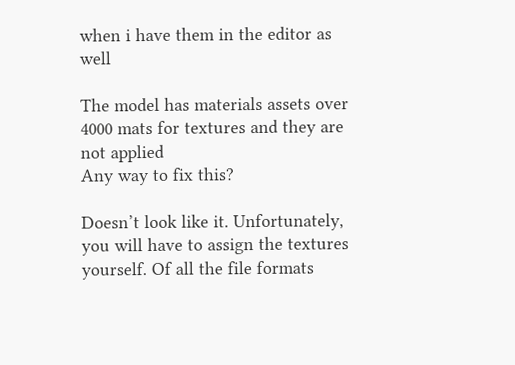when i have them in the editor as well

The model has materials assets over 4000 mats for textures and they are not applied
Any way to fix this?

Doesn’t look like it. Unfortunately, you will have to assign the textures yourself. Of all the file formats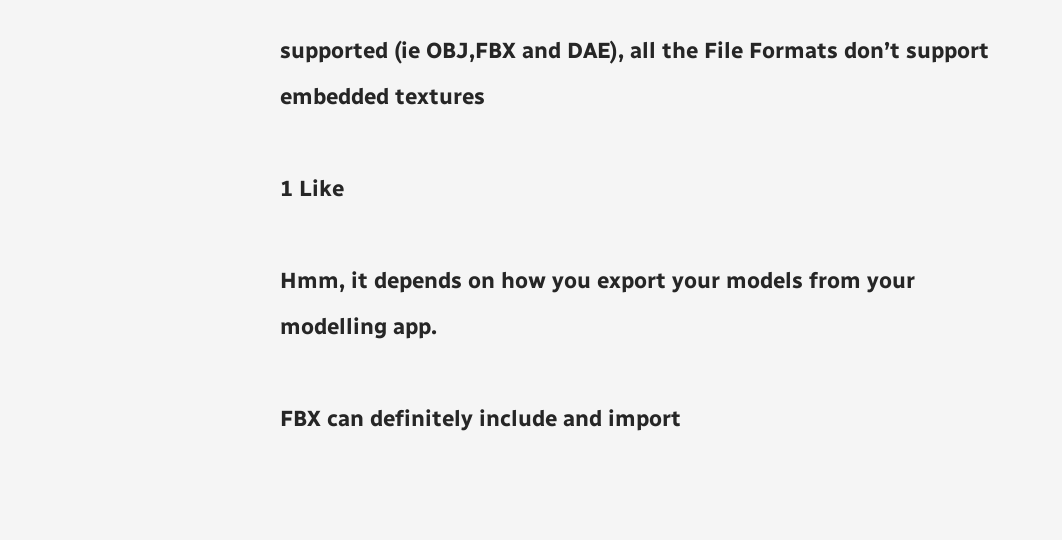supported (ie OBJ,FBX and DAE), all the File Formats don’t support embedded textures

1 Like

Hmm, it depends on how you export your models from your modelling app.

FBX can definitely include and import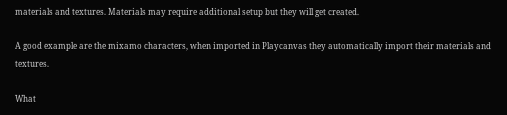materials and textures. Materials may require additional setup but they will get created.

A good example are the mixamo characters, when imported in Playcanvas they automatically import their materials and textures.

What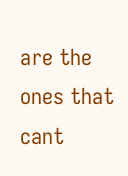are the ones that cant